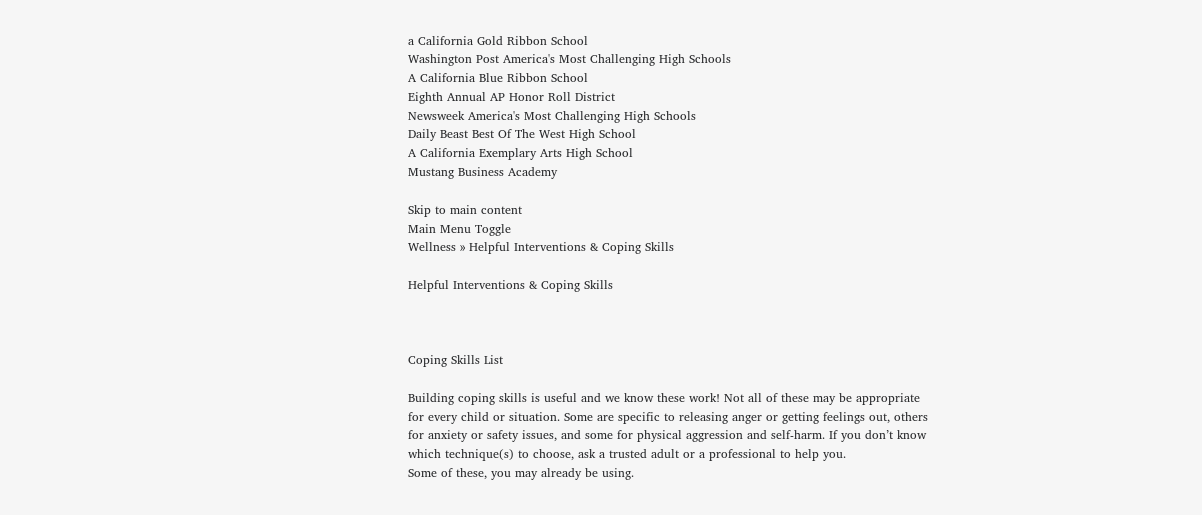a California Gold Ribbon School
Washington Post America's Most Challenging High Schools
A California Blue Ribbon School
Eighth Annual AP Honor Roll District
Newsweek America's Most Challenging High Schools
Daily Beast Best Of The West High School
A California Exemplary Arts High School
Mustang Business Academy

Skip to main content
Main Menu Toggle
Wellness » Helpful Interventions & Coping Skills

Helpful Interventions & Coping Skills



Coping Skills List

Building coping skills is useful and we know these work! Not all of these may be appropriate
for every child or situation. Some are specific to releasing anger or getting feelings out, others
for anxiety or safety issues, and some for physical aggression and self-harm. If you don’t know
which technique(s) to choose, ask a trusted adult or a professional to help you.
Some of these, you may already be using.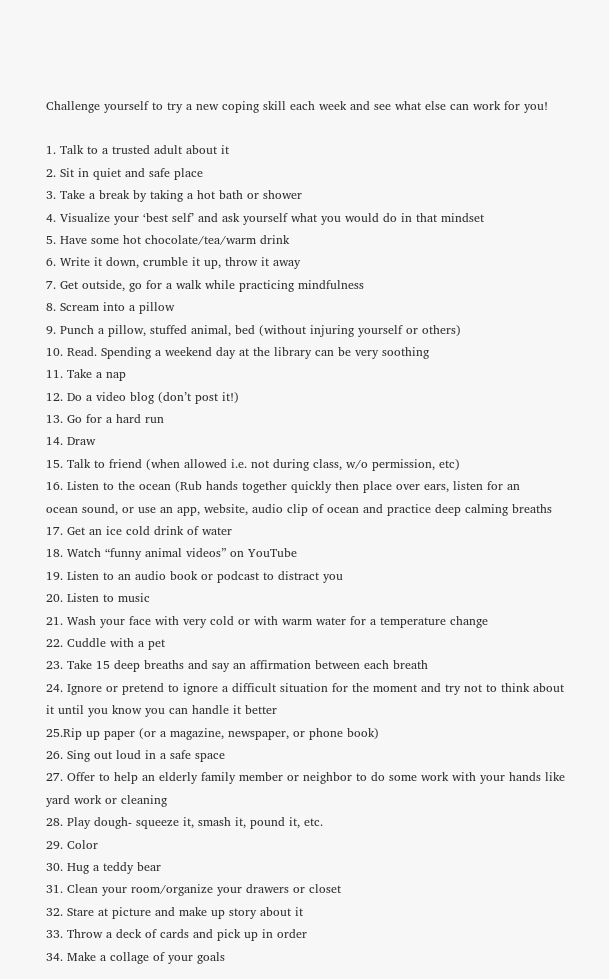Challenge yourself to try a new coping skill each week and see what else can work for you!

1. Talk to a trusted adult about it
2. Sit in quiet and safe place
3. Take a break by taking a hot bath or shower
4. Visualize your ‘best self’ and ask yourself what you would do in that mindset
5. Have some hot chocolate/tea/warm drink
6. Write it down, crumble it up, throw it away
7. Get outside, go for a walk while practicing mindfulness
8. Scream into a pillow
9. Punch a pillow, stuffed animal, bed (without injuring yourself or others)
10. Read. Spending a weekend day at the library can be very soothing
11. Take a nap
12. Do a video blog (don’t post it!)
13. Go for a hard run
14. Draw
15. Talk to friend (when allowed i.e. not during class, w/o permission, etc)
16. Listen to the ocean (Rub hands together quickly then place over ears, listen for an
ocean sound, or use an app, website, audio clip of ocean and practice deep calming breaths
17. Get an ice cold drink of water
18. Watch “funny animal videos” on YouTube
19. Listen to an audio book or podcast to distract you
20. Listen to music
21. Wash your face with very cold or with warm water for a temperature change
22. Cuddle with a pet
23. Take 15 deep breaths and say an affirmation between each breath
24. Ignore or pretend to ignore a difficult situation for the moment and try not to think about
it until you know you can handle it better
25.Rip up paper (or a magazine, newspaper, or phone book)
26. Sing out loud in a safe space
27. Offer to help an elderly family member or neighbor to do some work with your hands like
yard work or cleaning
28. Play dough- squeeze it, smash it, pound it, etc.
29. Color
30. Hug a teddy bear
31. Clean your room/organize your drawers or closet
32. Stare at picture and make up story about it
33. Throw a deck of cards and pick up in order
34. Make a collage of your goals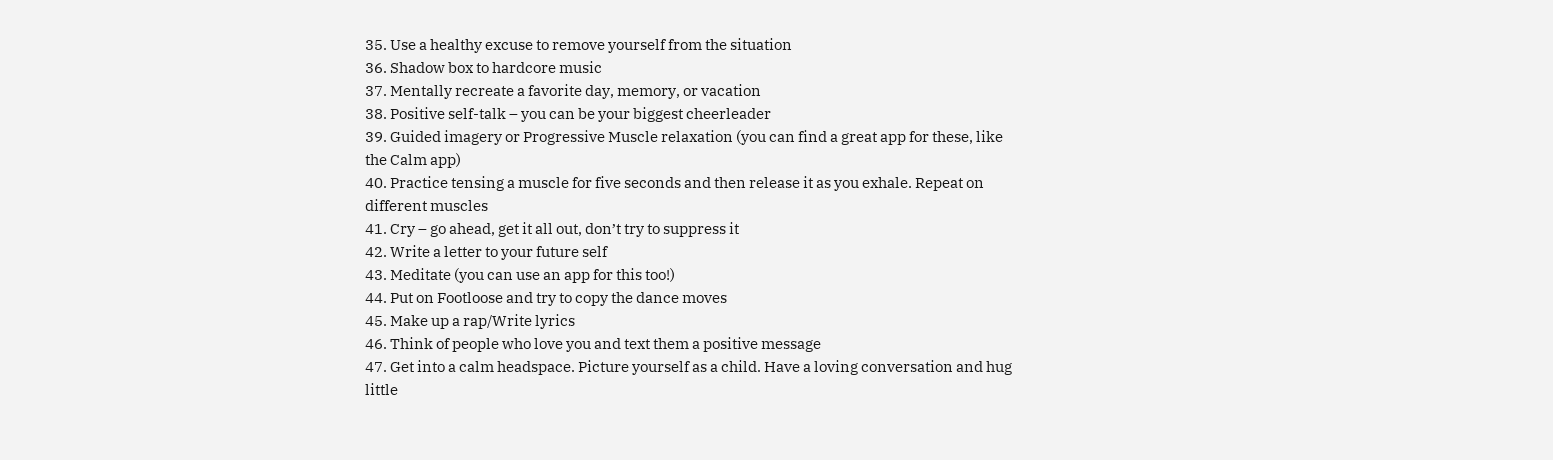35. Use a healthy excuse to remove yourself from the situation
36. Shadow box to hardcore music
37. Mentally recreate a favorite day, memory, or vacation
38. Positive self-talk – you can be your biggest cheerleader
39. Guided imagery or Progressive Muscle relaxation (you can find a great app for these, like
the Calm app)
40. Practice tensing a muscle for five seconds and then release it as you exhale. Repeat on
different muscles
41. Cry – go ahead, get it all out, don’t try to suppress it
42. Write a letter to your future self
43. Meditate (you can use an app for this too!)
44. Put on Footloose and try to copy the dance moves
45. Make up a rap/Write lyrics
46. Think of people who love you and text them a positive message
47. Get into a calm headspace. Picture yourself as a child. Have a loving conversation and hug
little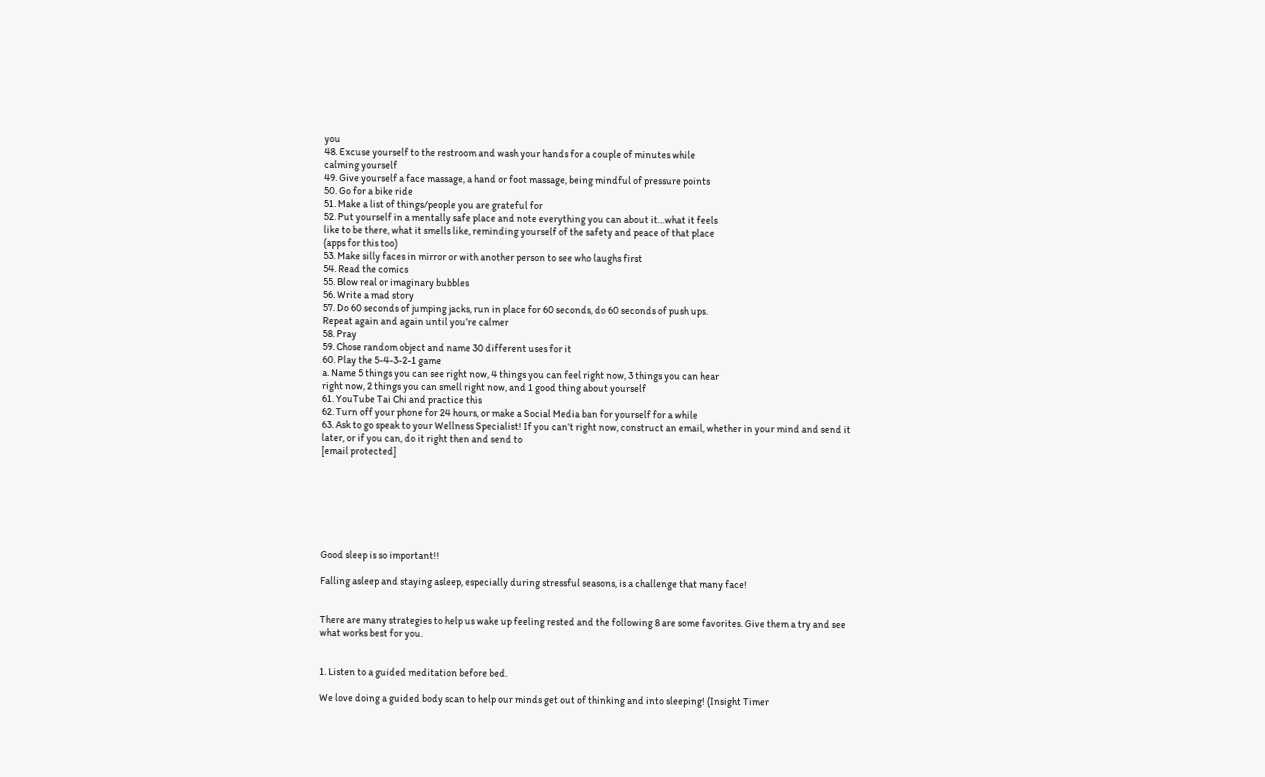you
48. Excuse yourself to the restroom and wash your hands for a couple of minutes while
calming yourself
49. Give yourself a face massage, a hand or foot massage, being mindful of pressure points
50. Go for a bike ride
51. Make a list of things/people you are grateful for
52. Put yourself in a mentally safe place and note everything you can about it…what it feels
like to be there, what it smells like, reminding yourself of the safety and peace of that place
(apps for this too)
53. Make silly faces in mirror or with another person to see who laughs first
54. Read the comics
55. Blow real or imaginary bubbles
56. Write a mad story
57. Do 60 seconds of jumping jacks, run in place for 60 seconds, do 60 seconds of push ups.
Repeat again and again until you’re calmer
58. Pray
59. Chose random object and name 30 different uses for it
60. Play the 5-4-3-2-1 game
a. Name 5 things you can see right now, 4 things you can feel right now, 3 things you can hear
right now, 2 things you can smell right now, and 1 good thing about yourself
61. YouTube Tai Chi and practice this
62. Turn off your phone for 24 hours, or make a Social Media ban for yourself for a while
63. Ask to go speak to your Wellness Specialist! If you can’t right now, construct an email, whether in your mind and send it later, or if you can, do it right then and send to
[email protected]







Good sleep is so important!!

Falling asleep and staying asleep, especially during stressful seasons, is a challenge that many face!


There are many strategies to help us wake up feeling rested and the following 8 are some favorites. Give them a try and see what works best for you.


1. Listen to a guided meditation before bed.

We love doing a guided body scan to help our minds get out of thinking and into sleeping! (Insight Timer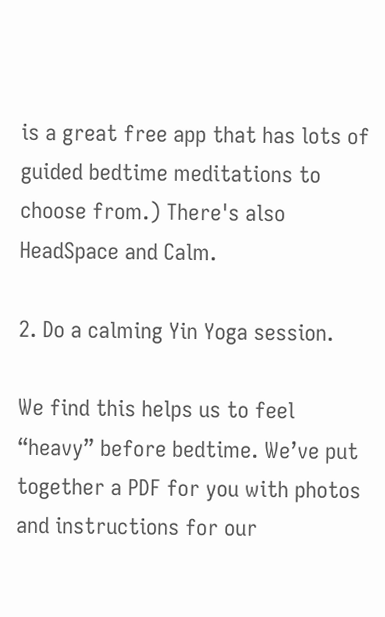is a great free app that has lots of guided bedtime meditations to choose from.) There's also HeadSpace and Calm.

2. Do a calming Yin Yoga session.

We find this helps us to feel “heavy” before bedtime. We’ve put together a PDF for you with photos and instructions for our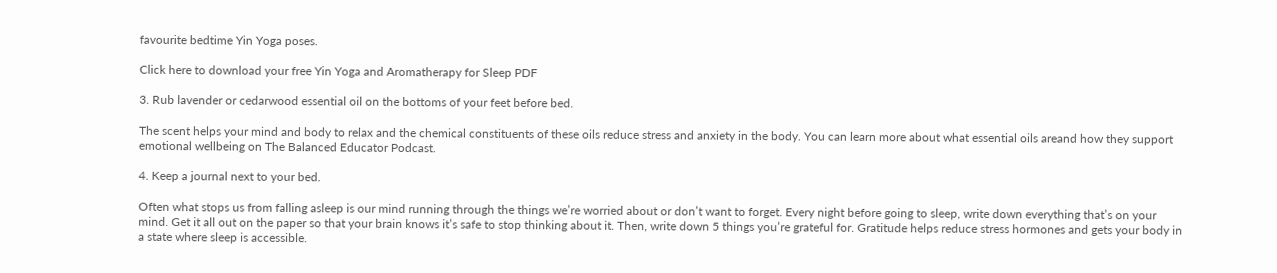favourite bedtime Yin Yoga poses.

Click here to download your free Yin Yoga and Aromatherapy for Sleep PDF

3. Rub lavender or cedarwood essential oil on the bottoms of your feet before bed.

The scent helps your mind and body to relax and the chemical constituents of these oils reduce stress and anxiety in the body. You can learn more about what essential oils areand how they support emotional wellbeing on The Balanced Educator Podcast.

4. Keep a journal next to your bed.

Often what stops us from falling asleep is our mind running through the things we’re worried about or don’t want to forget. Every night before going to sleep, write down everything that’s on your mind. Get it all out on the paper so that your brain knows it’s safe to stop thinking about it. Then, write down 5 things you’re grateful for. Gratitude helps reduce stress hormones and gets your body in a state where sleep is accessible.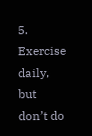5. Exercise daily, but don’t do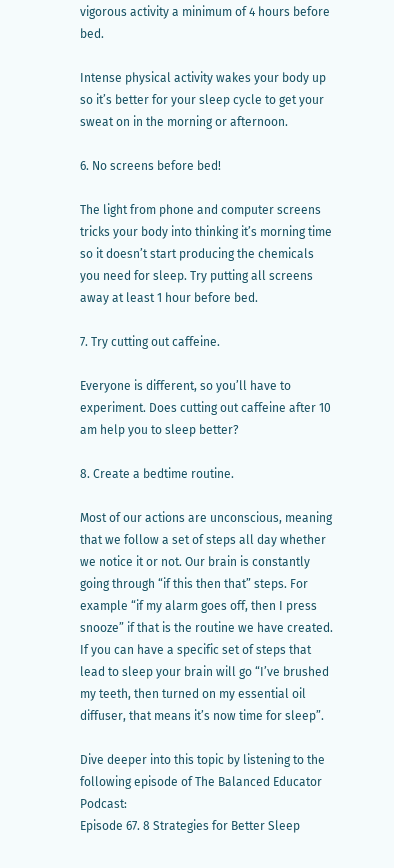vigorous activity a minimum of 4 hours before bed.

Intense physical activity wakes your body up so it’s better for your sleep cycle to get your sweat on in the morning or afternoon.

6. No screens before bed!

The light from phone and computer screens tricks your body into thinking it’s morning time so it doesn’t start producing the chemicals you need for sleep. Try putting all screens away at least 1 hour before bed.

7. Try cutting out caffeine.

Everyone is different, so you’ll have to experiment. Does cutting out caffeine after 10 am help you to sleep better?

8. Create a bedtime routine.

Most of our actions are unconscious, meaning that we follow a set of steps all day whether we notice it or not. Our brain is constantly going through “if this then that” steps. For example “if my alarm goes off, then I press snooze” if that is the routine we have created. If you can have a specific set of steps that lead to sleep your brain will go “I’ve brushed my teeth, then turned on my essential oil diffuser, that means it’s now time for sleep”.

Dive deeper into this topic by listening to the following episode of The Balanced Educator Podcast:
Episode 67. 8 Strategies for Better Sleep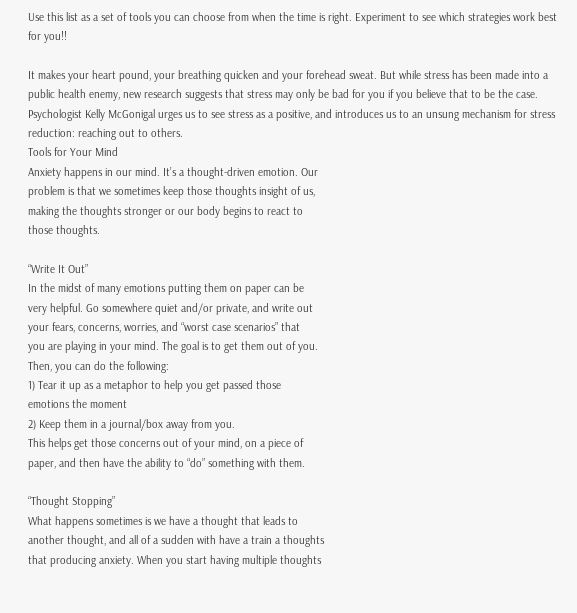Use this list as a set of tools you can choose from when the time is right. Experiment to see which strategies work best for you!!

It makes your heart pound, your breathing quicken and your forehead sweat. But while stress has been made into a public health enemy, new research suggests that stress may only be bad for you if you believe that to be the case. Psychologist Kelly McGonigal urges us to see stress as a positive, and introduces us to an unsung mechanism for stress reduction: reaching out to others.
Tools for Your Mind
Anxiety happens in our mind. It’s a thought-driven emotion. Our
problem is that we sometimes keep those thoughts insight of us,
making the thoughts stronger or our body begins to react to
those thoughts.

“Write It Out”
In the midst of many emotions putting them on paper can be
very helpful. Go somewhere quiet and/or private, and write out
your fears, concerns, worries, and “worst case scenarios” that
you are playing in your mind. The goal is to get them out of you.
Then, you can do the following:
1) Tear it up as a metaphor to help you get passed those
emotions the moment
2) Keep them in a journal/box away from you.
This helps get those concerns out of your mind, on a piece of
paper, and then have the ability to “do” something with them.

“Thought Stopping”
What happens sometimes is we have a thought that leads to
another thought, and all of a sudden with have a train a thoughts
that producing anxiety. When you start having multiple thoughts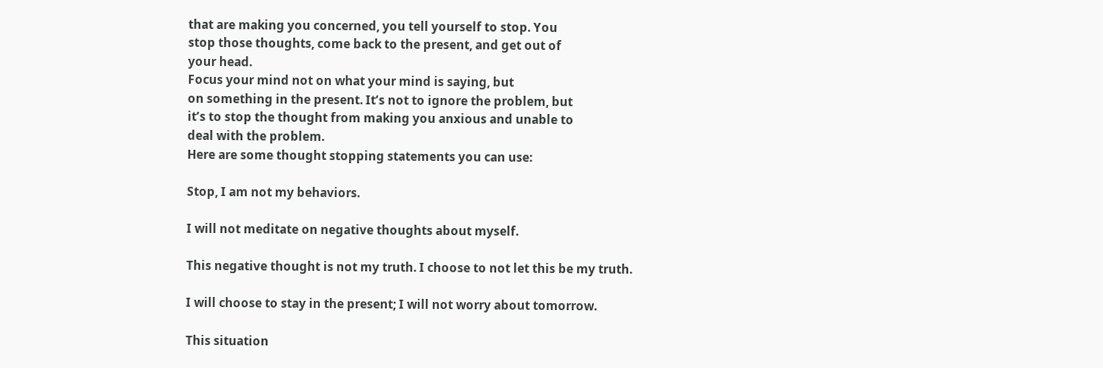that are making you concerned, you tell yourself to stop. You
stop those thoughts, come back to the present, and get out of
your head.
Focus your mind not on what your mind is saying, but
on something in the present. It’s not to ignore the problem, but
it’s to stop the thought from making you anxious and unable to
deal with the problem.
Here are some thought stopping statements you can use:

Stop, I am not my behaviors.

I will not meditate on negative thoughts about myself.

This negative thought is not my truth. I choose to not let this be my truth.

I will choose to stay in the present; I will not worry about tomorrow.

This situation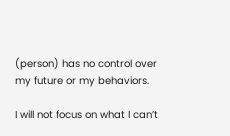(person) has no control over my future or my behaviors.

I will not focus on what I can’t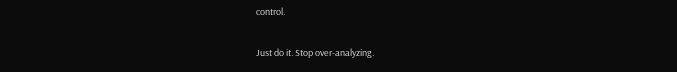control.

Just do it. Stop over-analyzing.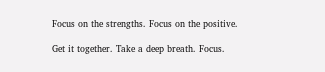Focus on the strengths. Focus on the positive.

Get it together. Take a deep breath. Focus.